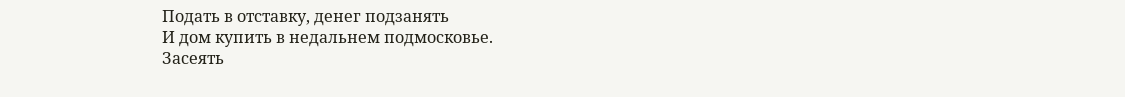Подать в отставку, денег подзанять
И дом купить в недальнем подмосковье.
Засеять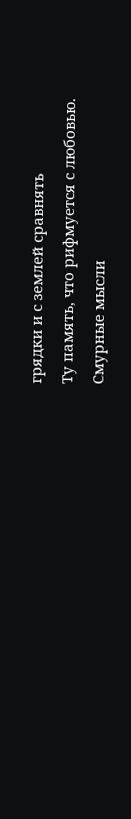грядки и с землей сравнять
Ту память, что рифмуется с любовью.
Смурные мысли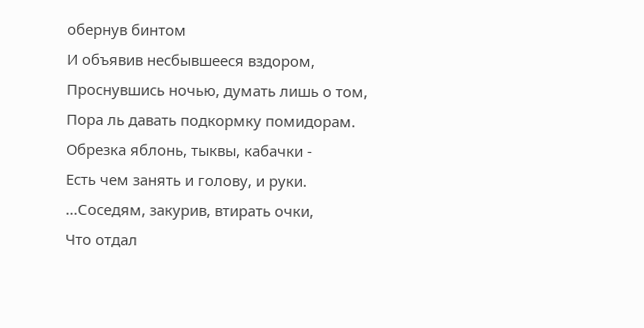обернув бинтом
И объявив несбывшееся вздором,
Проснувшись ночью, думать лишь о том,
Пора ль давать подкормку помидорам.
Обрезка яблонь, тыквы, кабачки -
Есть чем занять и голову, и руки.
...Соседям, закурив, втирать очки,
Что отдал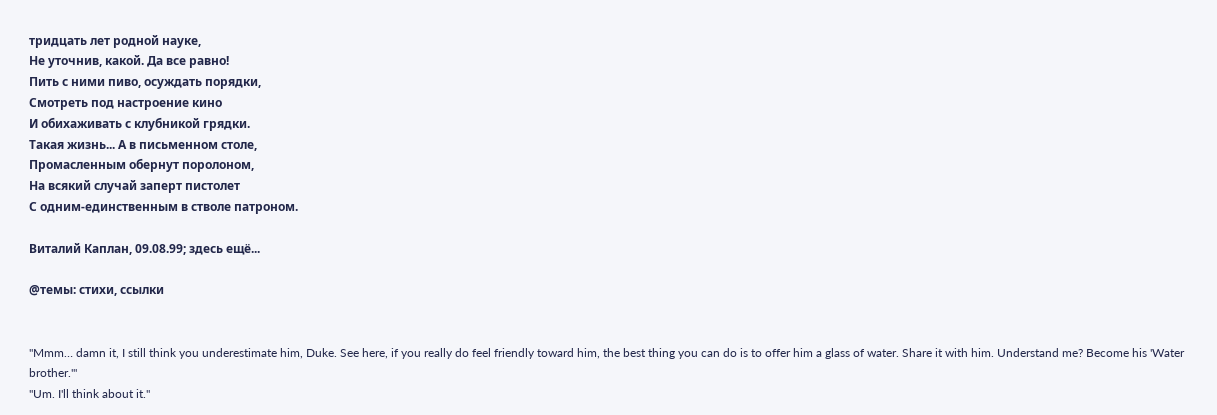тридцать лет родной науке,
Не уточнив, какой. Да все равно!
Пить с ними пиво, осуждать порядки,
Смотреть под настроение кино
И обихаживать с клубникой грядки.
Такая жизнь... А в письменном столе,
Промасленным обернут поролоном,
На всякий случай заперт пистолет
С одним-единственным в стволе патроном.

Виталий Каплан, 09.08.99; здесь ещё...

@темы: стихи, ссылки


"Mmm… damn it, I still think you underestimate him, Duke. See here, if you really do feel friendly toward him, the best thing you can do is to offer him a glass of water. Share it with him. Understand me? Become his 'Water brother.'"
"Um. I'll think about it."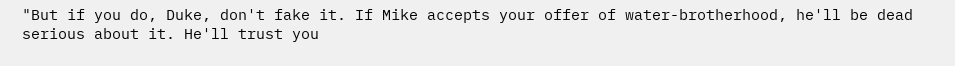"But if you do, Duke, don't fake it. If Mike accepts your offer of water-brotherhood, he'll be dead serious about it. He'll trust you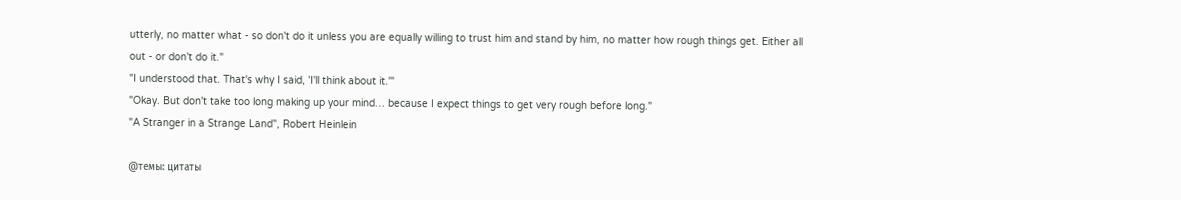utterly, no matter what - so don't do it unless you are equally willing to trust him and stand by him, no matter how rough things get. Either all out - or don't do it."
"I understood that. That's why I said, 'I'll think about it.'"
"Okay. But don't take too long making up your mind… because I expect things to get very rough before long."
"A Stranger in a Strange Land", Robert Heinlein

@темы: цитаты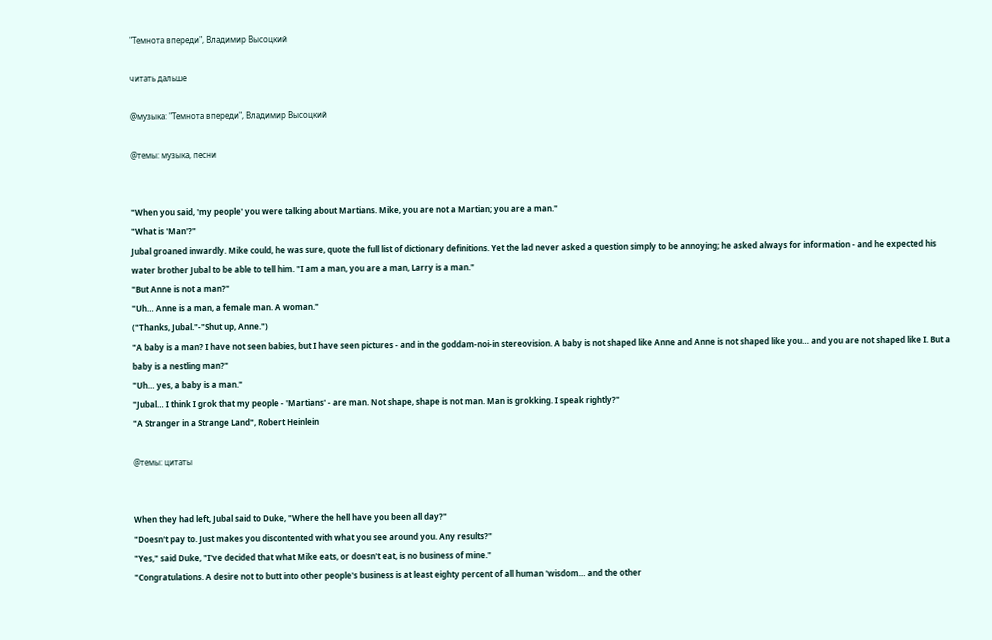"Темнота впереди", Владимир Высоцкий

читать дальше

@музыка: "Темнота впереди", Владимир Высоцкий

@темы: музыка, песни


"When you said, 'my people' you were talking about Martians. Mike, you are not a Martian; you are a man."
"What is 'Man'?"
Jubal groaned inwardly. Mike could, he was sure, quote the full list of dictionary definitions. Yet the lad never asked a question simply to be annoying; he asked always for information - and he expected his water brother Jubal to be able to tell him. "I am a man, you are a man, Larry is a man."
"But Anne is not a man?"
"Uh… Anne is a man, a female man. A woman."
("Thanks, Jubal."-"Shut up, Anne.")
"A baby is a man? I have not seen babies, but I have seen pictures - and in the goddam-noi-in stereovision. A baby is not shaped like Anne and Anne is not shaped like you… and you are not shaped like I. But a baby is a nestling man?"
"Uh… yes, a baby is a man."
"Jubal… I think I grok that my people - 'Martians' - are man. Not shape, shape is not man. Man is grokking. I speak rightly?"
"A Stranger in a Strange Land", Robert Heinlein

@темы: цитаты


When they had left, Jubal said to Duke, "Where the hell have you been all day?"
"Doesn't pay to. Just makes you discontented with what you see around you. Any results?"
"Yes," said Duke, "I've decided that what Mike eats, or doesn't eat, is no business of mine."
"Congratulations. A desire not to butt into other people's business is at least eighty percent of all human 'wisdom… and the other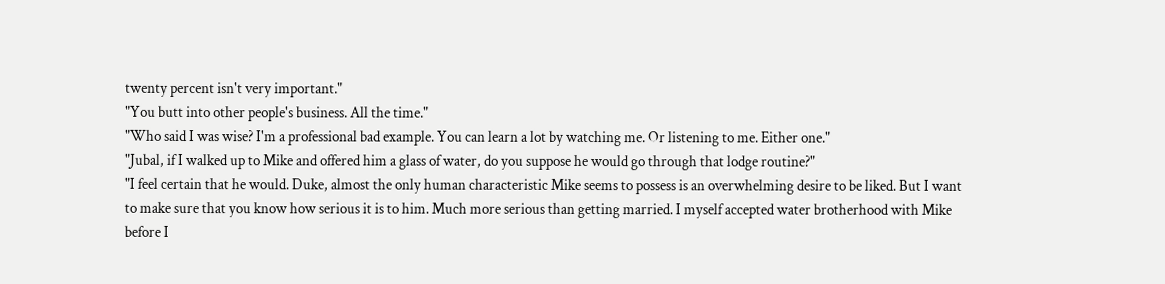twenty percent isn't very important."
"You butt into other people's business. All the time."
"Who said I was wise? I'm a professional bad example. You can learn a lot by watching me. Or listening to me. Either one."
"Jubal, if I walked up to Mike and offered him a glass of water, do you suppose he would go through that lodge routine?"
"I feel certain that he would. Duke, almost the only human characteristic Mike seems to possess is an overwhelming desire to be liked. But I want to make sure that you know how serious it is to him. Much more serious than getting married. I myself accepted water brotherhood with Mike before I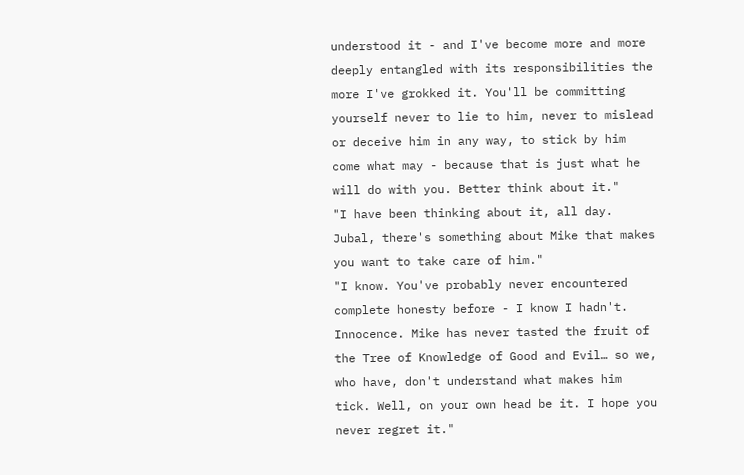understood it - and I've become more and more deeply entangled with its responsibilities the more I've grokked it. You'll be committing yourself never to lie to him, never to mislead or deceive him in any way, to stick by him come what may - because that is just what he will do with you. Better think about it."
"I have been thinking about it, all day. Jubal, there's something about Mike that makes you want to take care of him."
"I know. You've probably never encountered complete honesty before - I know I hadn't. Innocence. Mike has never tasted the fruit of the Tree of Knowledge of Good and Evil… so we, who have, don't understand what makes him tick. Well, on your own head be it. I hope you never regret it."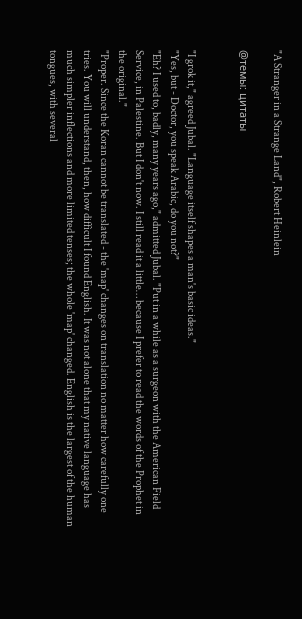"A Stranger in a Strange Land", Robert Heinlein

@темы: цитаты


"I grok it," agreed Jubal. "Language itself shapes a man's basic ideas."
"Yes, but - Doctor, you speak Arabic, do you not?"
"Eh? I used to, badly, many years ago," admitted Jubal. "Put in a while as a surgeon with the American Field Service, in Palestine. But I don't now. I still read it a little… because I prefer to read the words of the Prophet in the original."
"Proper. Since the Koran cannot be translated - the 'map' changes on translation no matter how carefully one tries. You will understand, then, how difficult I found English. It was not alone that my native language has much simpler inflections and more limited tenses; the whole 'map' changed. English is the largest of the human tongues, with several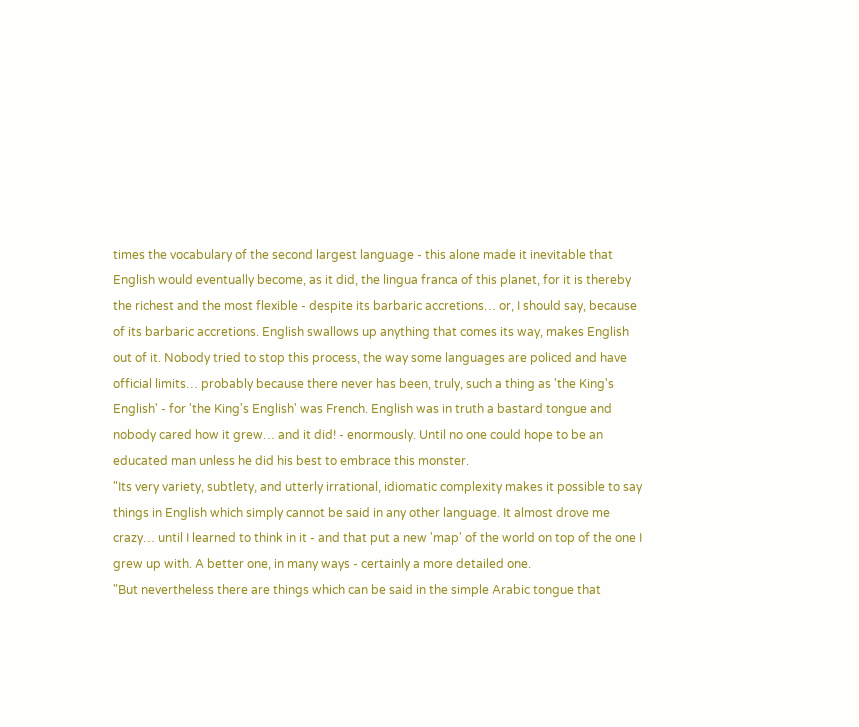times the vocabulary of the second largest language - this alone made it inevitable that English would eventually become, as it did, the lingua franca of this planet, for it is thereby the richest and the most flexible - despite its barbaric accretions… or, I should say, because of its barbaric accretions. English swallows up anything that comes its way, makes English out of it. Nobody tried to stop this process, the way some languages are policed and have official limits… probably because there never has been, truly, such a thing as 'the King's English' - for 'the King's English' was French. English was in truth a bastard tongue and nobody cared how it grew… and it did! - enormously. Until no one could hope to be an educated man unless he did his best to embrace this monster.
"Its very variety, subtlety, and utterly irrational, idiomatic complexity makes it possible to say things in English which simply cannot be said in any other language. It almost drove me crazy… until I learned to think in it - and that put a new 'map' of the world on top of the one I grew up with. A better one, in many ways - certainly a more detailed one.
"But nevertheless there are things which can be said in the simple Arabic tongue that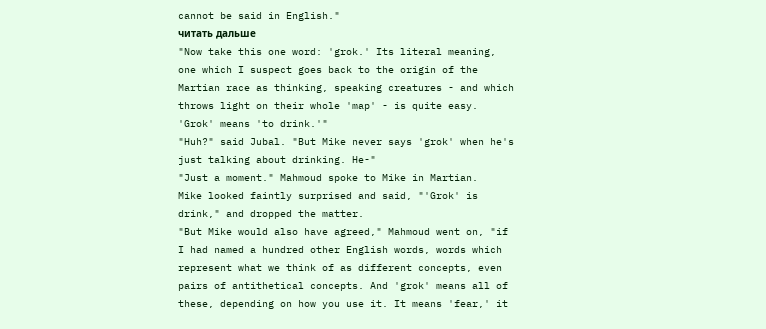cannot be said in English."
читать дальше
"Now take this one word: 'grok.' Its literal meaning, one which I suspect goes back to the origin of the Martian race as thinking, speaking creatures - and which throws light on their whole 'map' - is quite easy. 'Grok' means 'to drink.'"
"Huh?" said Jubal. "But Mike never says 'grok' when he's just talking about drinking. He-"
"Just a moment." Mahmoud spoke to Mike in Martian.
Mike looked faintly surprised and said, "'Grok' is drink," and dropped the matter.
"But Mike would also have agreed," Mahmoud went on, "if I had named a hundred other English words, words which represent what we think of as different concepts, even pairs of antithetical concepts. And 'grok' means all of these, depending on how you use it. It means 'fear,' it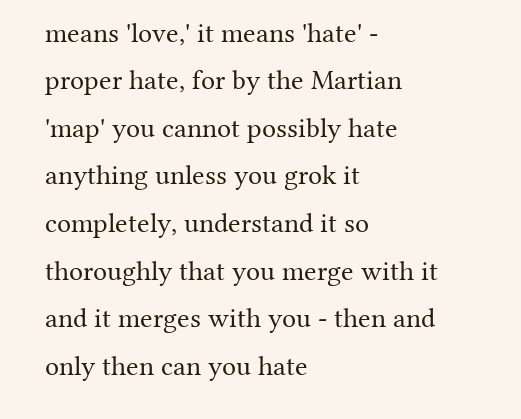means 'love,' it means 'hate' - proper hate, for by the Martian 'map' you cannot possibly hate anything unless you grok it completely, understand it so thoroughly that you merge with it and it merges with you - then and only then can you hate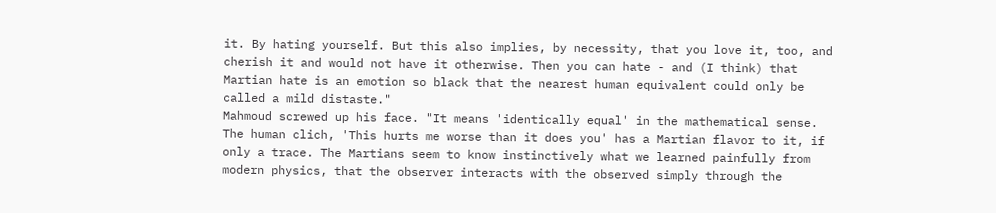it. By hating yourself. But this also implies, by necessity, that you love it, too, and cherish it and would not have it otherwise. Then you can hate - and (I think) that Martian hate is an emotion so black that the nearest human equivalent could only be called a mild distaste."
Mahmoud screwed up his face. "It means 'identically equal' in the mathematical sense. The human clich, 'This hurts me worse than it does you' has a Martian flavor to it, if only a trace. The Martians seem to know instinctively what we learned painfully from modern physics, that the observer interacts with the observed simply through the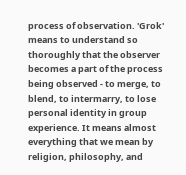process of observation. 'Grok' means to understand so thoroughly that the observer becomes a part of the process being observed - to merge, to blend, to intermarry, to lose personal identity in group experience. It means almost everything that we mean by religion, philosophy, and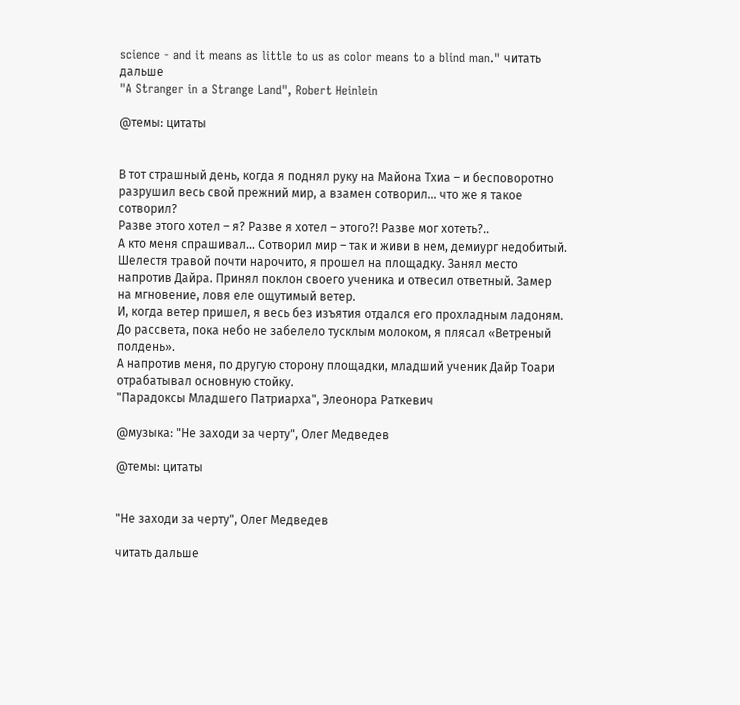science - and it means as little to us as color means to a blind man." читать дальше
"A Stranger in a Strange Land", Robert Heinlein

@темы: цитаты


В тот страшный день, когда я поднял руку на Майона Тхиа – и бесповоротно разрушил весь свой прежний мир, а взамен сотворил… что же я такое сотворил?
Разве этого хотел – я? Разве я хотел – этого?! Разве мог хотеть?..
А кто меня спрашивал… Сотворил мир – так и живи в нем, демиург недобитый.
Шелестя травой почти нарочито, я прошел на площадку. Занял место напротив Дайра. Принял поклон своего ученика и отвесил ответный. Замер на мгновение, ловя еле ощутимый ветер.
И, когда ветер пришел, я весь без изъятия отдался его прохладным ладоням.
До рассвета, пока небо не забелело тусклым молоком, я плясал «Ветреный полдень».
А напротив меня, по другую сторону площадки, младший ученик Дайр Тоари отрабатывал основную стойку.
"Парадоксы Младшего Патриарха", Элеонора Раткевич

@музыка: "Не заходи за черту", Олег Медведев

@темы: цитаты


"Не заходи за черту", Олег Медведев

читать дальше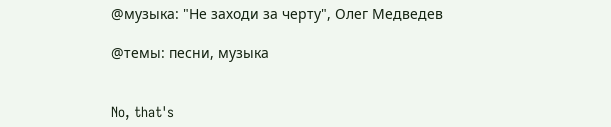@музыка: "Не заходи за черту", Олег Медведев

@темы: песни, музыка


No, that's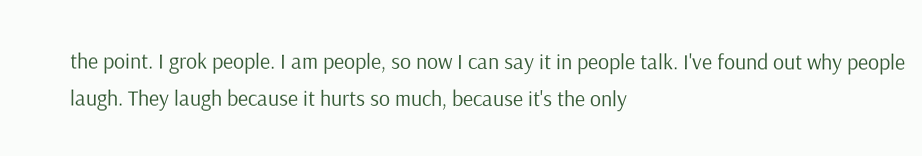the point. I grok people. I am people, so now I can say it in people talk. I've found out why people laugh. They laugh because it hurts so much, because it's the only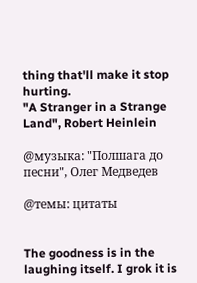thing that'll make it stop hurting.
"A Stranger in a Strange Land", Robert Heinlein

@музыка: "Полшага до песни", Олег Медведев

@темы: цитаты


The goodness is in the laughing itself. I grok it is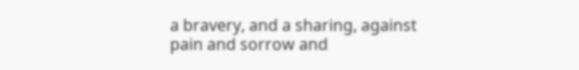a bravery, and a sharing, against pain and sorrow and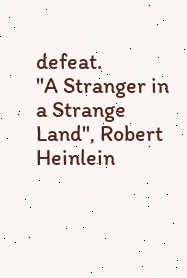defeat.
"A Stranger in a Strange Land", Robert Heinlein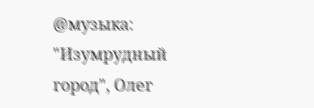@музыка: "Изумрудный город", Олег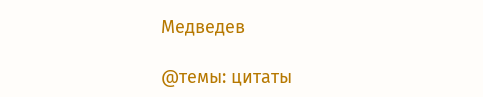Медведев

@темы: цитаты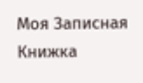Моя Записная Книжка